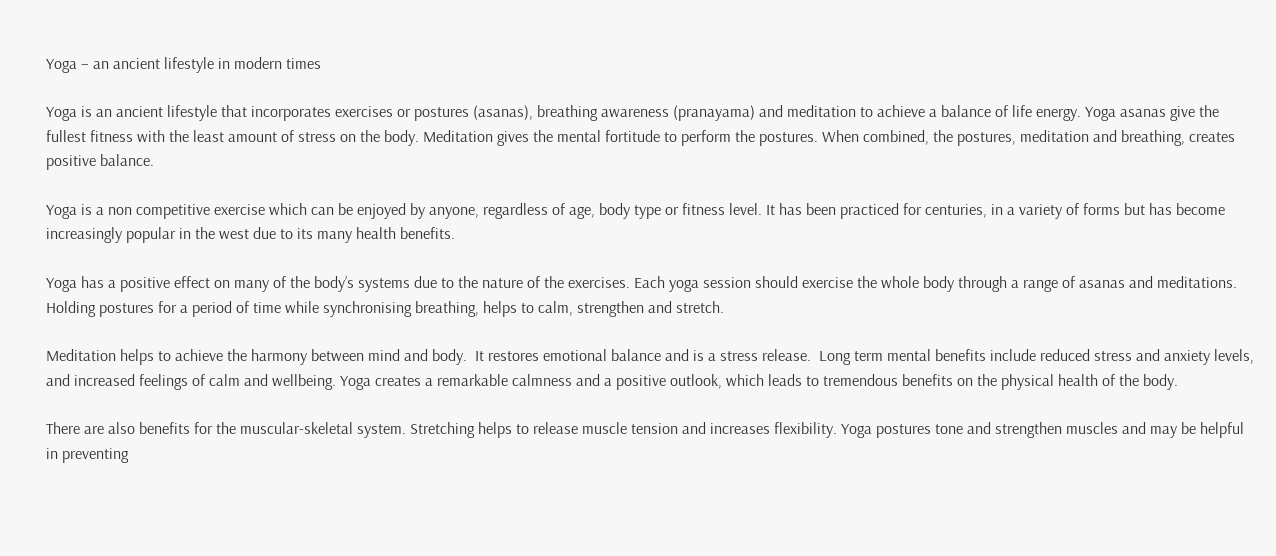Yoga – an ancient lifestyle in modern times

Yoga is an ancient lifestyle that incorporates exercises or postures (asanas), breathing awareness (pranayama) and meditation to achieve a balance of life energy. Yoga asanas give the fullest fitness with the least amount of stress on the body. Meditation gives the mental fortitude to perform the postures. When combined, the postures, meditation and breathing, creates positive balance.

Yoga is a non competitive exercise which can be enjoyed by anyone, regardless of age, body type or fitness level. It has been practiced for centuries, in a variety of forms but has become increasingly popular in the west due to its many health benefits.

Yoga has a positive effect on many of the body’s systems due to the nature of the exercises. Each yoga session should exercise the whole body through a range of asanas and meditations. Holding postures for a period of time while synchronising breathing, helps to calm, strengthen and stretch.

Meditation helps to achieve the harmony between mind and body.  It restores emotional balance and is a stress release.  Long term mental benefits include reduced stress and anxiety levels, and increased feelings of calm and wellbeing. Yoga creates a remarkable calmness and a positive outlook, which leads to tremendous benefits on the physical health of the body.

There are also benefits for the muscular-skeletal system. Stretching helps to release muscle tension and increases flexibility. Yoga postures tone and strengthen muscles and may be helpful in preventing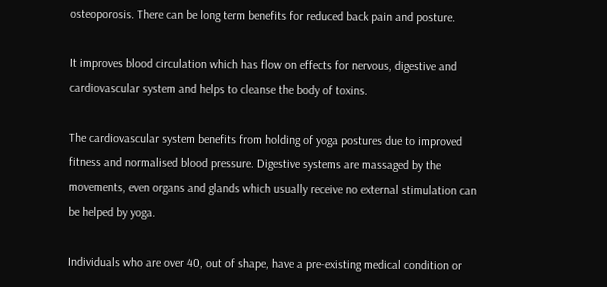osteoporosis. There can be long term benefits for reduced back pain and posture.

It improves blood circulation which has flow on effects for nervous, digestive and cardiovascular system and helps to cleanse the body of toxins.

The cardiovascular system benefits from holding of yoga postures due to improved fitness and normalised blood pressure. Digestive systems are massaged by the movements, even organs and glands which usually receive no external stimulation can be helped by yoga.

Individuals who are over 40, out of shape, have a pre-existing medical condition or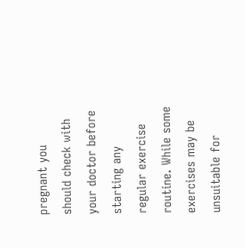pregnant you should check with your doctor before starting any regular exercise routine. While some exercises may be unsuitable for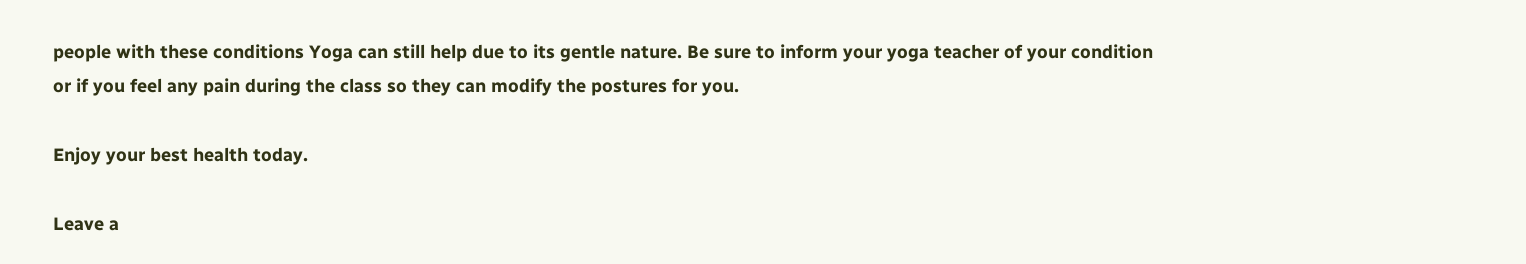people with these conditions Yoga can still help due to its gentle nature. Be sure to inform your yoga teacher of your condition or if you feel any pain during the class so they can modify the postures for you.

Enjoy your best health today.

Leave a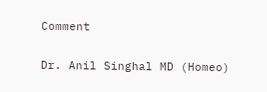Comment

Dr. Anil Singhal MD (Homeo)